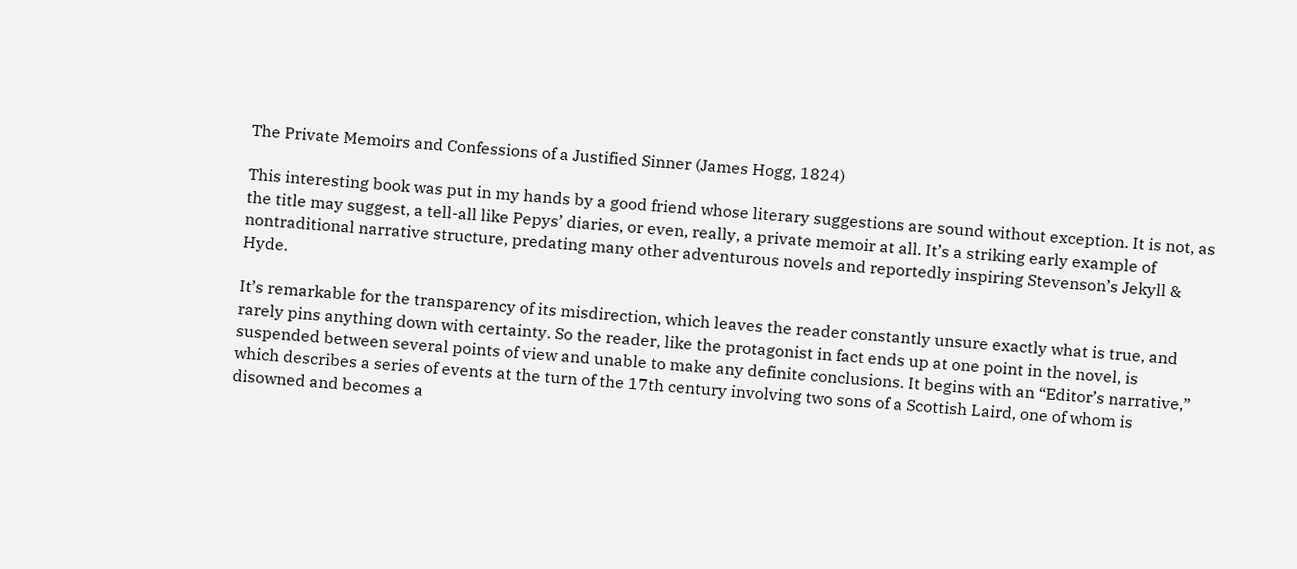The Private Memoirs and Confessions of a Justified Sinner (James Hogg, 1824)

This interesting book was put in my hands by a good friend whose literary suggestions are sound without exception. It is not, as the title may suggest, a tell-all like Pepys’ diaries, or even, really, a private memoir at all. It’s a striking early example of nontraditional narrative structure, predating many other adventurous novels and reportedly inspiring Stevenson’s Jekyll & Hyde.

It’s remarkable for the transparency of its misdirection, which leaves the reader constantly unsure exactly what is true, and rarely pins anything down with certainty. So the reader, like the protagonist in fact ends up at one point in the novel, is suspended between several points of view and unable to make any definite conclusions. It begins with an “Editor’s narrative,” which describes a series of events at the turn of the 17th century involving two sons of a Scottish Laird, one of whom is disowned and becomes a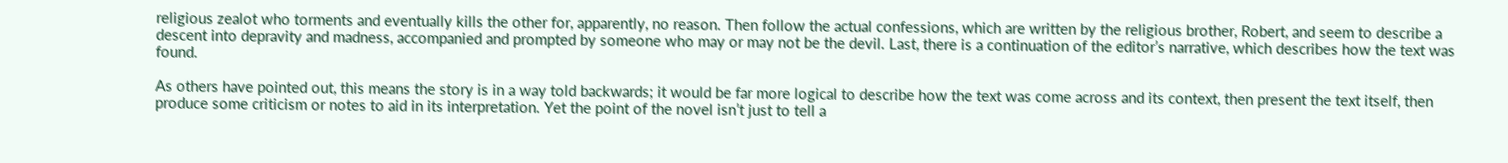religious zealot who torments and eventually kills the other for, apparently, no reason. Then follow the actual confessions, which are written by the religious brother, Robert, and seem to describe a descent into depravity and madness, accompanied and prompted by someone who may or may not be the devil. Last, there is a continuation of the editor’s narrative, which describes how the text was found.

As others have pointed out, this means the story is in a way told backwards; it would be far more logical to describe how the text was come across and its context, then present the text itself, then produce some criticism or notes to aid in its interpretation. Yet the point of the novel isn’t just to tell a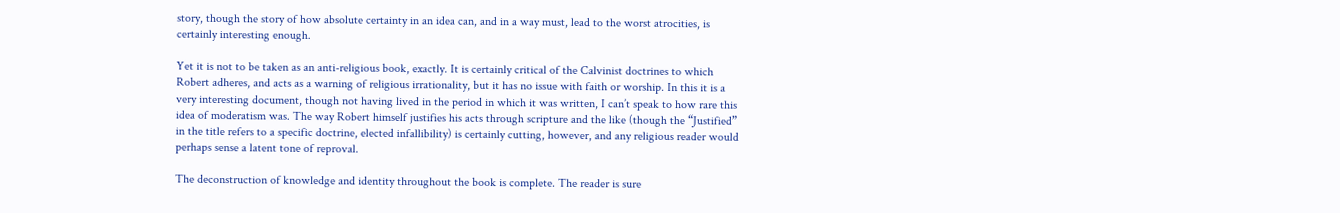story, though the story of how absolute certainty in an idea can, and in a way must, lead to the worst atrocities, is certainly interesting enough.

Yet it is not to be taken as an anti-religious book, exactly. It is certainly critical of the Calvinist doctrines to which Robert adheres, and acts as a warning of religious irrationality, but it has no issue with faith or worship. In this it is a very interesting document, though not having lived in the period in which it was written, I can’t speak to how rare this idea of moderatism was. The way Robert himself justifies his acts through scripture and the like (though the “Justified” in the title refers to a specific doctrine, elected infallibility) is certainly cutting, however, and any religious reader would perhaps sense a latent tone of reproval.

The deconstruction of knowledge and identity throughout the book is complete. The reader is sure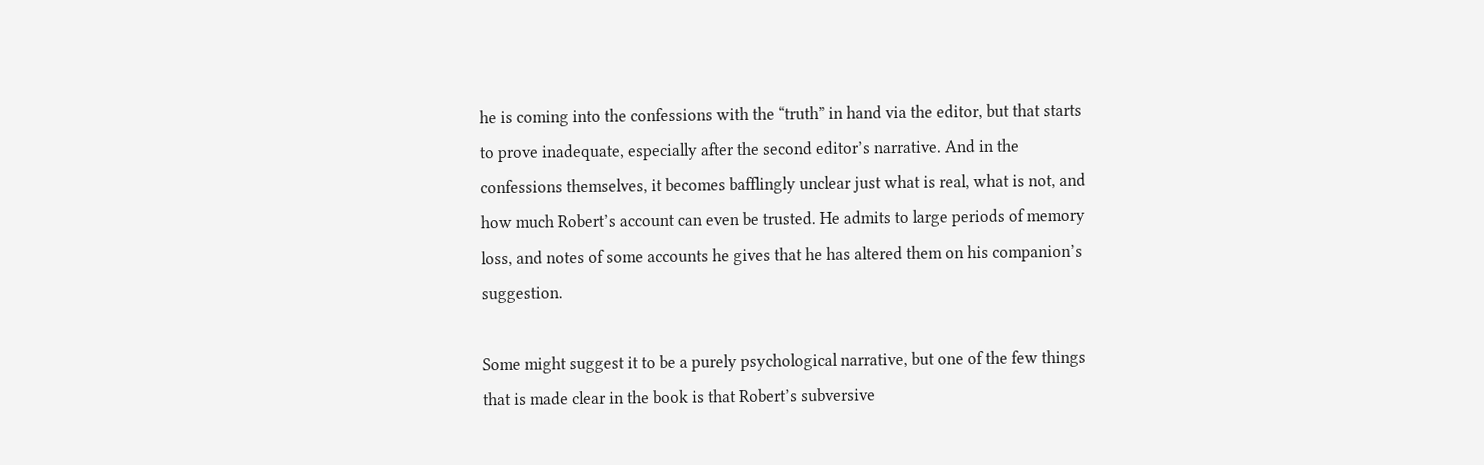he is coming into the confessions with the “truth” in hand via the editor, but that starts to prove inadequate, especially after the second editor’s narrative. And in the confessions themselves, it becomes bafflingly unclear just what is real, what is not, and how much Robert’s account can even be trusted. He admits to large periods of memory loss, and notes of some accounts he gives that he has altered them on his companion’s suggestion.

Some might suggest it to be a purely psychological narrative, but one of the few things that is made clear in the book is that Robert’s subversive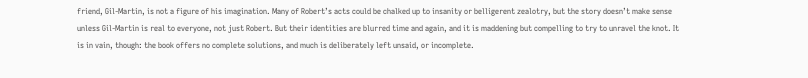friend, Gil-Martin, is not a figure of his imagination. Many of Robert’s acts could be chalked up to insanity or belligerent zealotry, but the story doesn’t make sense unless Gil-Martin is real to everyone, not just Robert. But their identities are blurred time and again, and it is maddening but compelling to try to unravel the knot. It is in vain, though: the book offers no complete solutions, and much is deliberately left unsaid, or incomplete.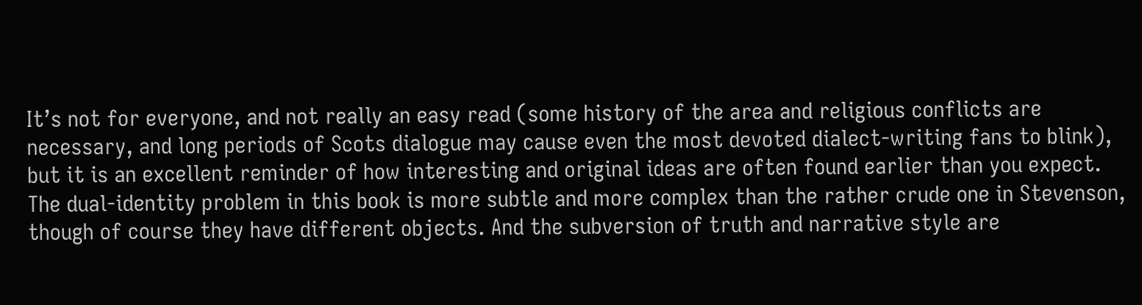It’s not for everyone, and not really an easy read (some history of the area and religious conflicts are necessary, and long periods of Scots dialogue may cause even the most devoted dialect-writing fans to blink), but it is an excellent reminder of how interesting and original ideas are often found earlier than you expect. The dual-identity problem in this book is more subtle and more complex than the rather crude one in Stevenson, though of course they have different objects. And the subversion of truth and narrative style are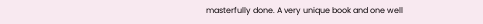masterfully done. A very unique book and one well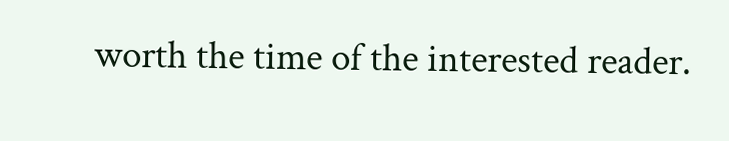worth the time of the interested reader.